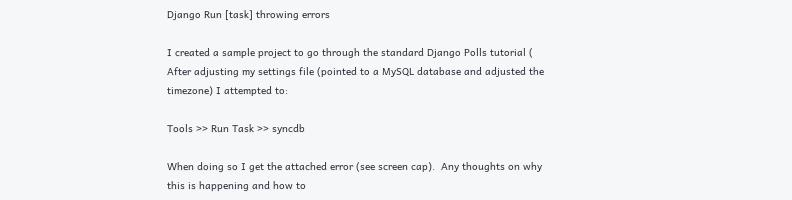Django Run [task] throwing errors

I created a sample project to go through the standard Django Polls tutorial (  After adjusting my settings file (pointed to a MySQL database and adjusted the timezone) I attempted to:

Tools >> Run Task >> syncdb

When doing so I get the attached error (see screen cap).  Any thoughts on why this is happening and how to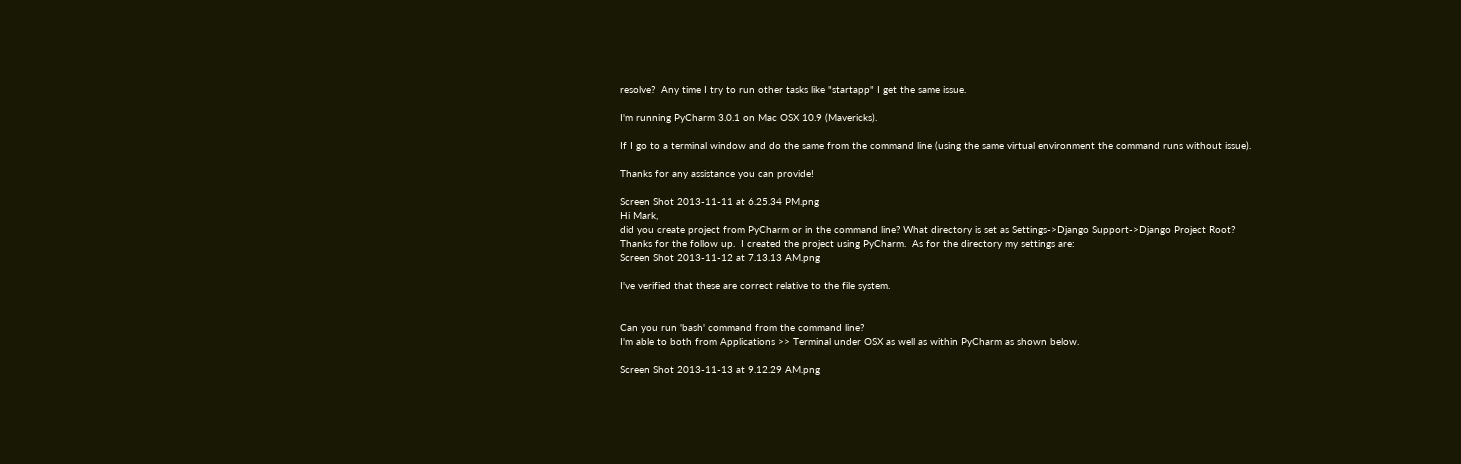resolve?  Any time I try to run other tasks like "startapp" I get the same issue.

I'm running PyCharm 3.0.1 on Mac OSX 10.9 (Mavericks).

If I go to a terminal window and do the same from the command line (using the same virtual environment the command runs without issue).

Thanks for any assistance you can provide!

Screen Shot 2013-11-11 at 6.25.34 PM.png
Hi Mark,
did you create project from PyCharm or in the command line? What directory is set as Settings->Django Support->Django Project Root?
Thanks for the follow up.  I created the project using PyCharm.  As for the directory my settings are:
Screen Shot 2013-11-12 at 7.13.13 AM.png

I've verified that these are correct relative to the file system.


Can you run 'bash' command from the command line?
I'm able to both from Applications >> Terminal under OSX as well as within PyCharm as shown below.

Screen Shot 2013-11-13 at 9.12.29 AM.png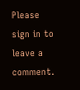Please sign in to leave a comment.